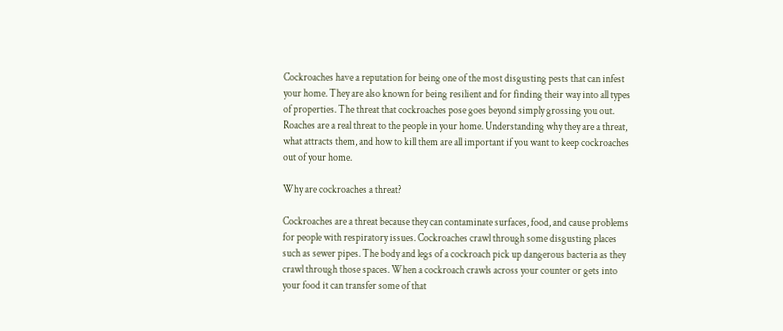Cockroaches have a reputation for being one of the most disgusting pests that can infest your home. They are also known for being resilient and for finding their way into all types of properties. The threat that cockroaches pose goes beyond simply grossing you out. Roaches are a real threat to the people in your home. Understanding why they are a threat, what attracts them, and how to kill them are all important if you want to keep cockroaches out of your home.

Why are cockroaches a threat?

Cockroaches are a threat because they can contaminate surfaces, food, and cause problems for people with respiratory issues. Cockroaches crawl through some disgusting places such as sewer pipes. The body and legs of a cockroach pick up dangerous bacteria as they crawl through those spaces. When a cockroach crawls across your counter or gets into your food it can transfer some of that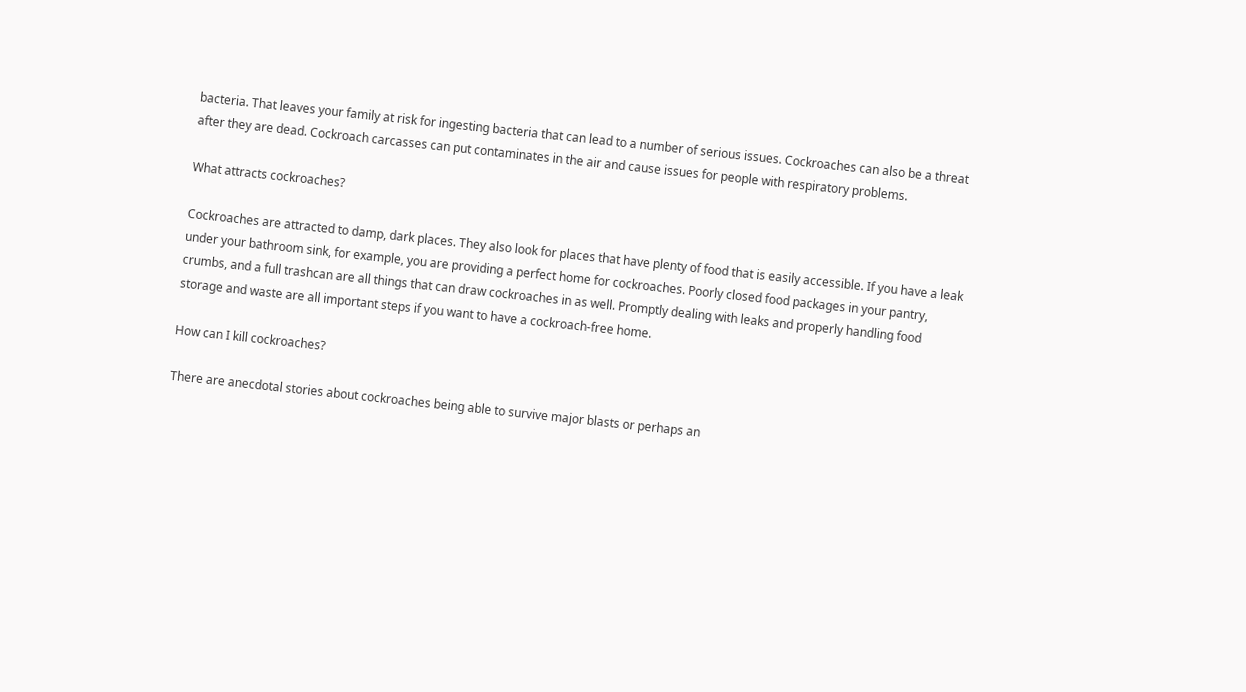bacteria. That leaves your family at risk for ingesting bacteria that can lead to a number of serious issues. Cockroaches can also be a threat after they are dead. Cockroach carcasses can put contaminates in the air and cause issues for people with respiratory problems.

What attracts cockroaches?

Cockroaches are attracted to damp, dark places. They also look for places that have plenty of food that is easily accessible. If you have a leak under your bathroom sink, for example, you are providing a perfect home for cockroaches. Poorly closed food packages in your pantry, crumbs, and a full trashcan are all things that can draw cockroaches in as well. Promptly dealing with leaks and properly handling food storage and waste are all important steps if you want to have a cockroach-free home.

How can I kill cockroaches?

There are anecdotal stories about cockroaches being able to survive major blasts or perhaps an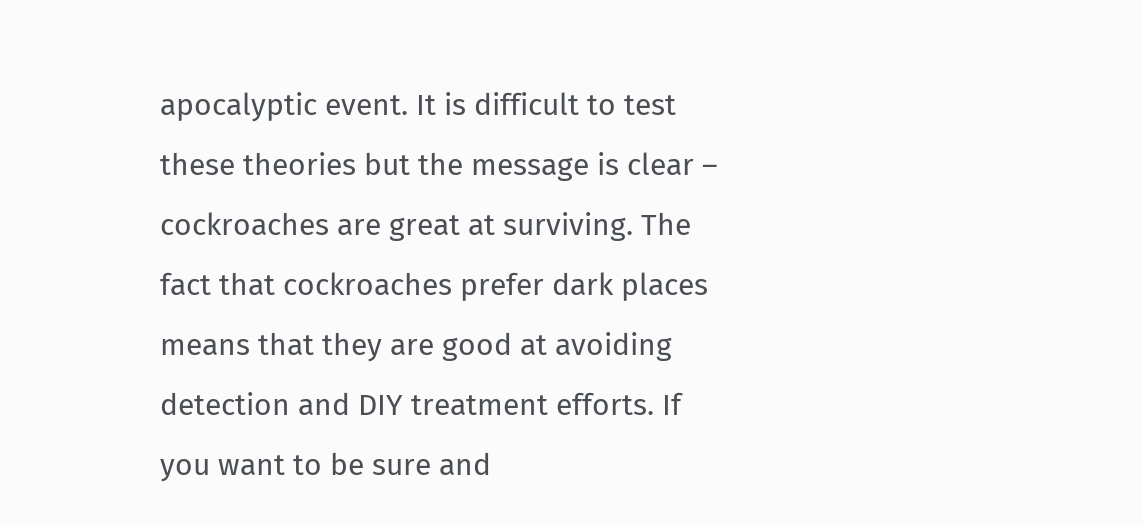apocalyptic event. It is difficult to test these theories but the message is clear – cockroaches are great at surviving. The fact that cockroaches prefer dark places means that they are good at avoiding detection and DIY treatment efforts. If you want to be sure and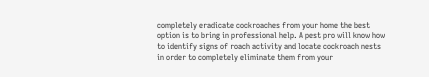completely eradicate cockroaches from your home the best option is to bring in professional help. A pest pro will know how to identify signs of roach activity and locate cockroach nests in order to completely eliminate them from your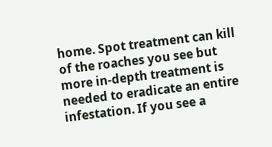home. Spot treatment can kill of the roaches you see but more in-depth treatment is needed to eradicate an entire infestation. If you see a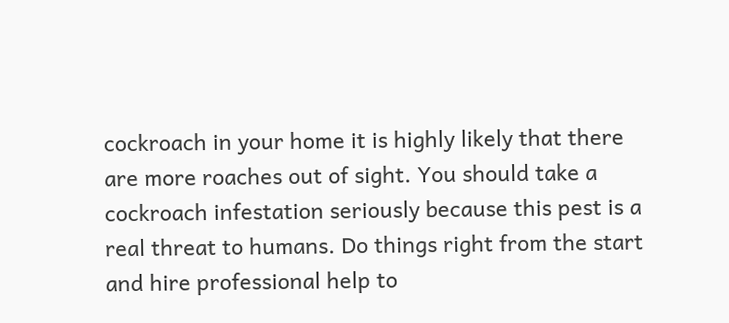cockroach in your home it is highly likely that there are more roaches out of sight. You should take a cockroach infestation seriously because this pest is a real threat to humans. Do things right from the start and hire professional help to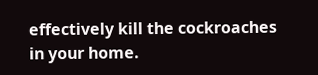effectively kill the cockroaches in your home.